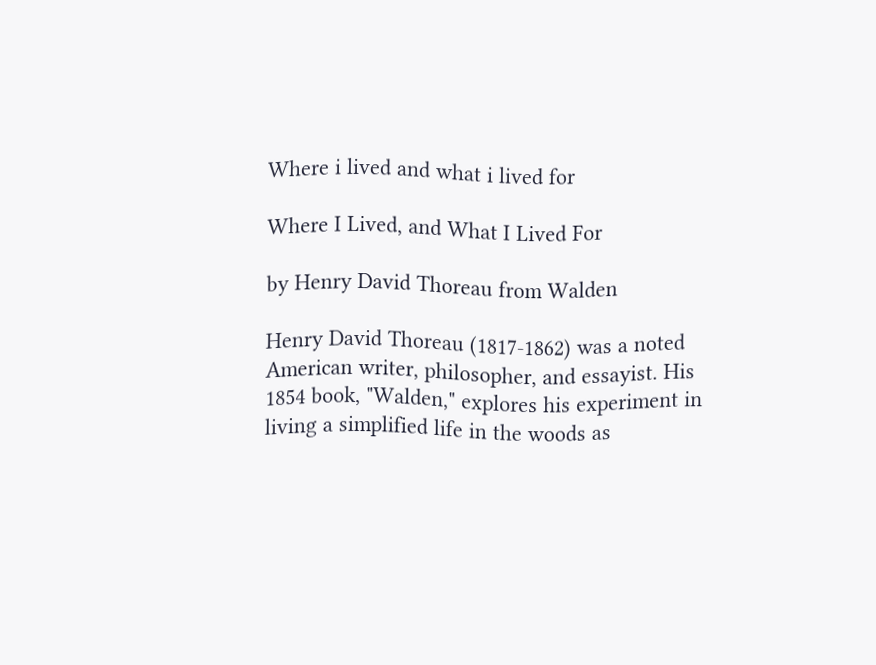Where i lived and what i lived for

Where I Lived, and What I Lived For

by Henry David Thoreau from Walden

Henry David Thoreau (1817-1862) was a noted American writer, philosopher, and essayist. His 1854 book, "Walden," explores his experiment in living a simplified life in the woods as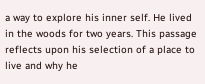a way to explore his inner self. He lived in the woods for two years. This passage reflects upon his selection of a place to live and why he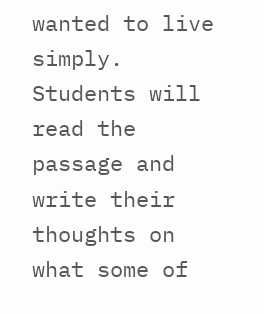wanted to live simply. Students will read the passage and write their thoughts on what some of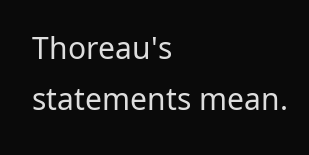Thoreau's statements mean.